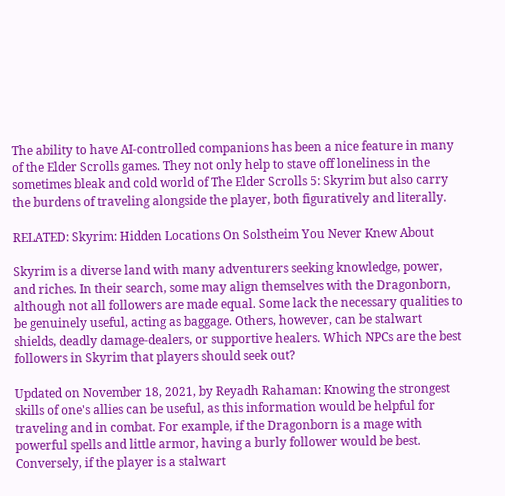The ability to have AI-controlled companions has been a nice feature in many of the Elder Scrolls games. They not only help to stave off loneliness in the sometimes bleak and cold world of The Elder Scrolls 5: Skyrim but also carry the burdens of traveling alongside the player, both figuratively and literally.

RELATED: Skyrim: Hidden Locations On Solstheim You Never Knew About

Skyrim is a diverse land with many adventurers seeking knowledge, power, and riches. In their search, some may align themselves with the Dragonborn, although not all followers are made equal. Some lack the necessary qualities to be genuinely useful, acting as baggage. Others, however, can be stalwart shields, deadly damage-dealers, or supportive healers. Which NPCs are the best followers in Skyrim that players should seek out?

Updated on November 18, 2021, by Reyadh Rahaman: Knowing the strongest skills of one's allies can be useful, as this information would be helpful for traveling and in combat. For example, if the Dragonborn is a mage with powerful spells and little armor, having a burly follower would be best. Conversely, if the player is a stalwart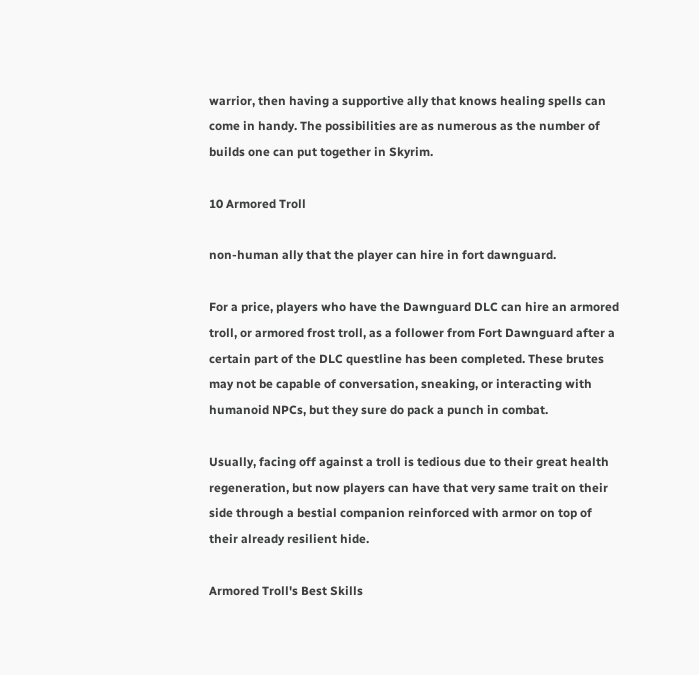warrior, then having a supportive ally that knows healing spells can come in handy. The possibilities are as numerous as the number of builds one can put together in Skyrim.

10 Armored Troll

non-human ally that the player can hire in fort dawnguard.

For a price, players who have the Dawnguard DLC can hire an armored troll, or armored frost troll, as a follower from Fort Dawnguard after a certain part of the DLC questline has been completed. These brutes may not be capable of conversation, sneaking, or interacting with humanoid NPCs, but they sure do pack a punch in combat.

Usually, facing off against a troll is tedious due to their great health regeneration, but now players can have that very same trait on their side through a bestial companion reinforced with armor on top of their already resilient hide.

Armored Troll's Best Skills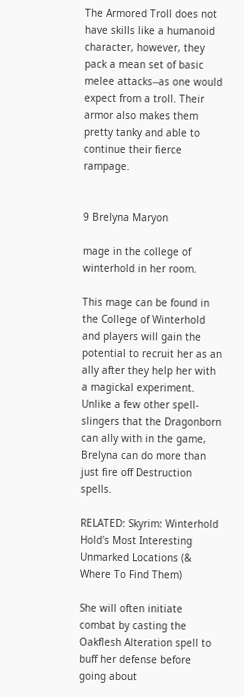The Armored Troll does not have skills like a humanoid character, however, they pack a mean set of basic melee attacks--as one would expect from a troll. Their armor also makes them pretty tanky and able to continue their fierce rampage.


9 Brelyna Maryon

mage in the college of winterhold in her room.

This mage can be found in the College of Winterhold and players will gain the potential to recruit her as an ally after they help her with a magickal experiment. Unlike a few other spell-slingers that the Dragonborn can ally with in the game, Brelyna can do more than just fire off Destruction spells.

RELATED: Skyrim: Winterhold Hold's Most Interesting Unmarked Locations (& Where To Find Them)

She will often initiate combat by casting the Oakflesh Alteration spell to buff her defense before going about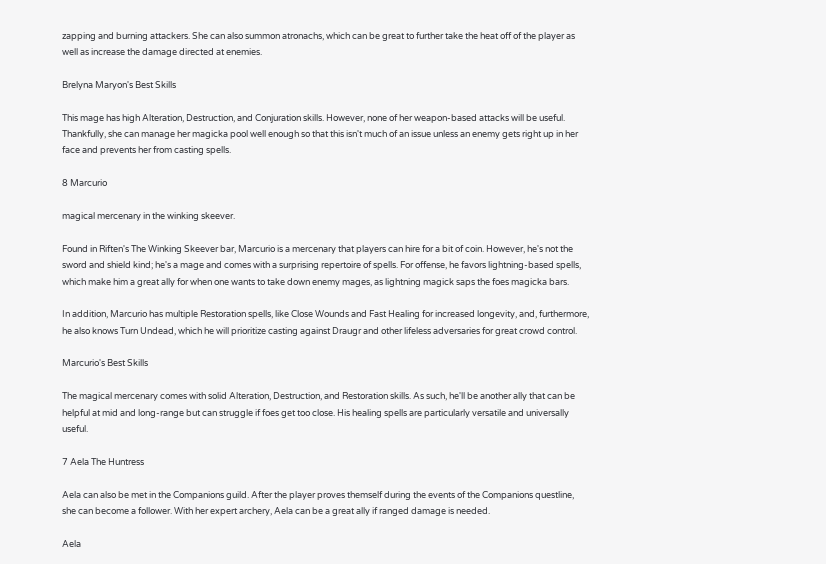zapping and burning attackers. She can also summon atronachs, which can be great to further take the heat off of the player as well as increase the damage directed at enemies.

Brelyna Maryon's Best Skills

This mage has high Alteration, Destruction, and Conjuration skills. However, none of her weapon-based attacks will be useful. Thankfully, she can manage her magicka pool well enough so that this isn't much of an issue unless an enemy gets right up in her face and prevents her from casting spells.

8 Marcurio

magical mercenary in the winking skeever.

Found in Riften's The Winking Skeever bar, Marcurio is a mercenary that players can hire for a bit of coin. However, he's not the sword and shield kind; he's a mage and comes with a surprising repertoire of spells. For offense, he favors lightning-based spells, which make him a great ally for when one wants to take down enemy mages, as lightning magick saps the foes magicka bars.

In addition, Marcurio has multiple Restoration spells, like Close Wounds and Fast Healing for increased longevity, and, furthermore, he also knows Turn Undead, which he will prioritize casting against Draugr and other lifeless adversaries for great crowd control.

Marcurio's Best Skills

The magical mercenary comes with solid Alteration, Destruction, and Restoration skills. As such, he'll be another ally that can be helpful at mid and long-range but can struggle if foes get too close. His healing spells are particularly versatile and universally useful.

7 Aela The Huntress

Aela can also be met in the Companions guild. After the player proves themself during the events of the Companions questline, she can become a follower. With her expert archery, Aela can be a great ally if ranged damage is needed.

Aela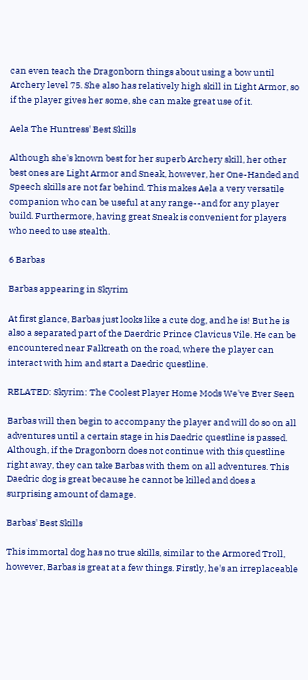can even teach the Dragonborn things about using a bow until Archery level 75. She also has relatively high skill in Light Armor, so if the player gives her some, she can make great use of it.

Aela The Huntress' Best Skills

Although she's known best for her superb Archery skill, her other best ones are Light Armor and Sneak, however, her One-Handed and Speech skills are not far behind. This makes Aela a very versatile companion who can be useful at any range--and for any player build. Furthermore, having great Sneak is convenient for players who need to use stealth.

6 Barbas

Barbas appearing in Skyrim

At first glance, Barbas just looks like a cute dog, and he is! But he is also a separated part of the Daerdric Prince Clavicus Vile. He can be encountered near Falkreath on the road, where the player can interact with him and start a Daedric questline.

RELATED: Skyrim: The Coolest Player Home Mods We've Ever Seen

Barbas will then begin to accompany the player and will do so on all adventures until a certain stage in his Daedric questline is passed. Although, if the Dragonborn does not continue with this questline right away, they can take Barbas with them on all adventures. This Daedric dog is great because he cannot be killed and does a surprising amount of damage.

Barbas' Best Skills

This immortal dog has no true skills, similar to the Armored Troll, however, Barbas is great at a few things. Firstly, he's an irreplaceable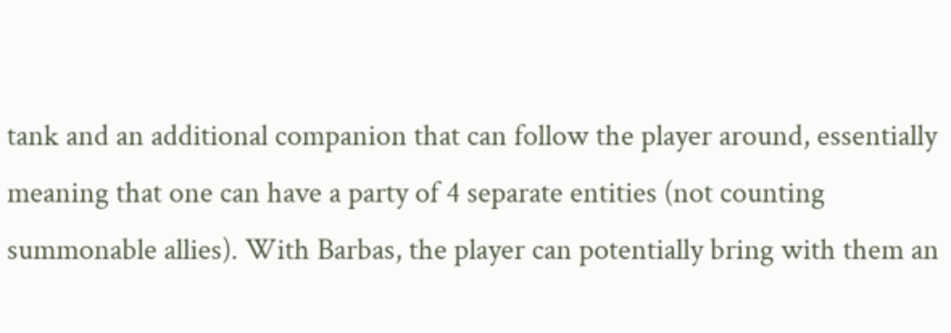tank and an additional companion that can follow the player around, essentially meaning that one can have a party of 4 separate entities (not counting summonable allies). With Barbas, the player can potentially bring with them an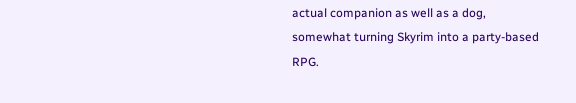actual companion as well as a dog, somewhat turning Skyrim into a party-based RPG.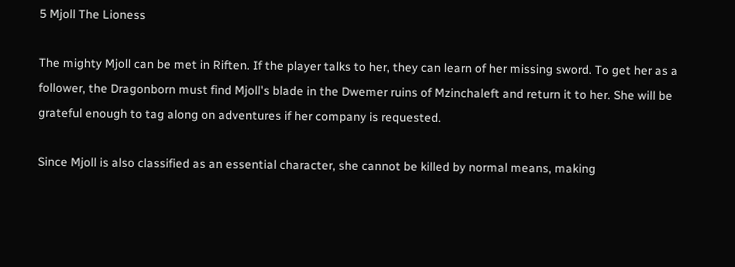5 Mjoll The Lioness

The mighty Mjoll can be met in Riften. If the player talks to her, they can learn of her missing sword. To get her as a follower, the Dragonborn must find Mjoll's blade in the Dwemer ruins of Mzinchaleft and return it to her. She will be grateful enough to tag along on adventures if her company is requested.

Since Mjoll is also classified as an essential character, she cannot be killed by normal means, making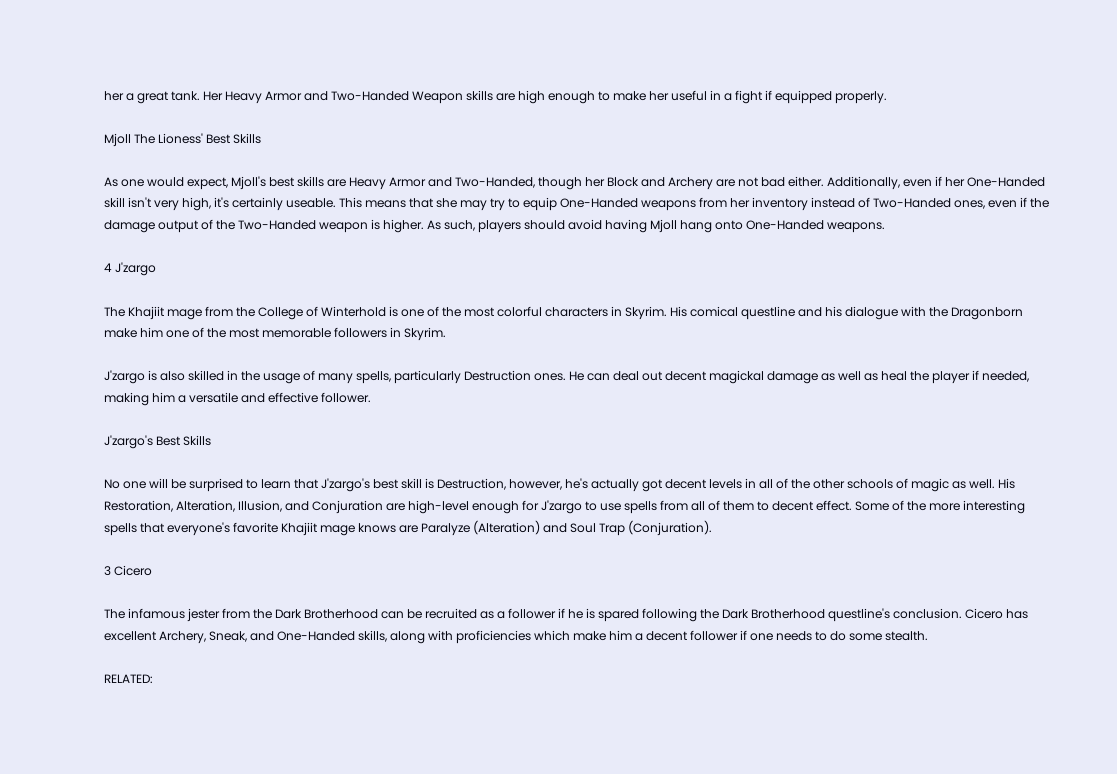her a great tank. Her Heavy Armor and Two-Handed Weapon skills are high enough to make her useful in a fight if equipped properly.

Mjoll The Lioness' Best Skills

As one would expect, Mjoll's best skills are Heavy Armor and Two-Handed, though her Block and Archery are not bad either. Additionally, even if her One-Handed skill isn't very high, it's certainly useable. This means that she may try to equip One-Handed weapons from her inventory instead of Two-Handed ones, even if the damage output of the Two-Handed weapon is higher. As such, players should avoid having Mjoll hang onto One-Handed weapons.

4 J'zargo

The Khajiit mage from the College of Winterhold is one of the most colorful characters in Skyrim. His comical questline and his dialogue with the Dragonborn make him one of the most memorable followers in Skyrim.

J'zargo is also skilled in the usage of many spells, particularly Destruction ones. He can deal out decent magickal damage as well as heal the player if needed, making him a versatile and effective follower.

J'zargo's Best Skills

No one will be surprised to learn that J'zargo's best skill is Destruction, however, he's actually got decent levels in all of the other schools of magic as well. His Restoration, Alteration, Illusion, and Conjuration are high-level enough for J'zargo to use spells from all of them to decent effect. Some of the more interesting spells that everyone's favorite Khajiit mage knows are Paralyze (Alteration) and Soul Trap (Conjuration).

3 Cicero

The infamous jester from the Dark Brotherhood can be recruited as a follower if he is spared following the Dark Brotherhood questline's conclusion. Cicero has excellent Archery, Sneak, and One-Handed skills, along with proficiencies which make him a decent follower if one needs to do some stealth.

RELATED: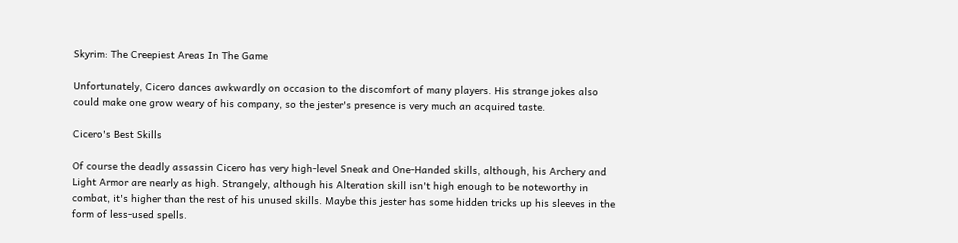Skyrim: The Creepiest Areas In The Game

Unfortunately, Cicero dances awkwardly on occasion to the discomfort of many players. His strange jokes also could make one grow weary of his company, so the jester's presence is very much an acquired taste.

Cicero's Best Skills

Of course the deadly assassin Cicero has very high-level Sneak and One-Handed skills, although, his Archery and Light Armor are nearly as high. Strangely, although his Alteration skill isn't high enough to be noteworthy in combat, it's higher than the rest of his unused skills. Maybe this jester has some hidden tricks up his sleeves in the form of less-used spells.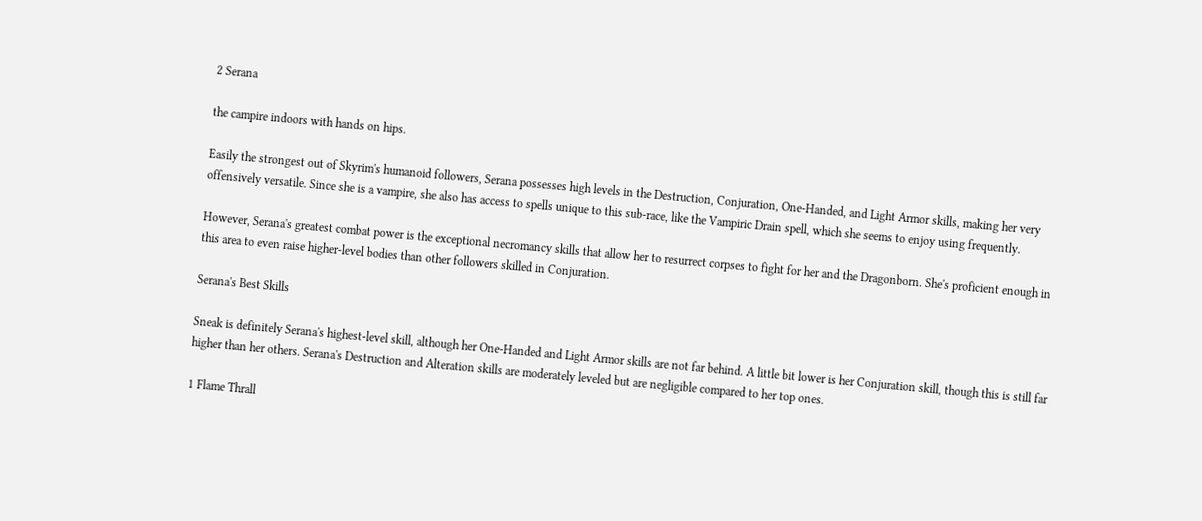2 Serana

the campire indoors with hands on hips.

Easily the strongest out of Skyrim's humanoid followers, Serana possesses high levels in the Destruction, Conjuration, One-Handed, and Light Armor skills, making her very offensively versatile. Since she is a vampire, she also has access to spells unique to this sub-race, like the Vampiric Drain spell, which she seems to enjoy using frequently.

However, Serana's greatest combat power is the exceptional necromancy skills that allow her to resurrect corpses to fight for her and the Dragonborn. She's proficient enough in this area to even raise higher-level bodies than other followers skilled in Conjuration.

Serana's Best Skills

Sneak is definitely Serana's highest-level skill, although her One-Handed and Light Armor skills are not far behind. A little bit lower is her Conjuration skill, though this is still far higher than her others. Serana's Destruction and Alteration skills are moderately leveled but are negligible compared to her top ones.

1 Flame Thrall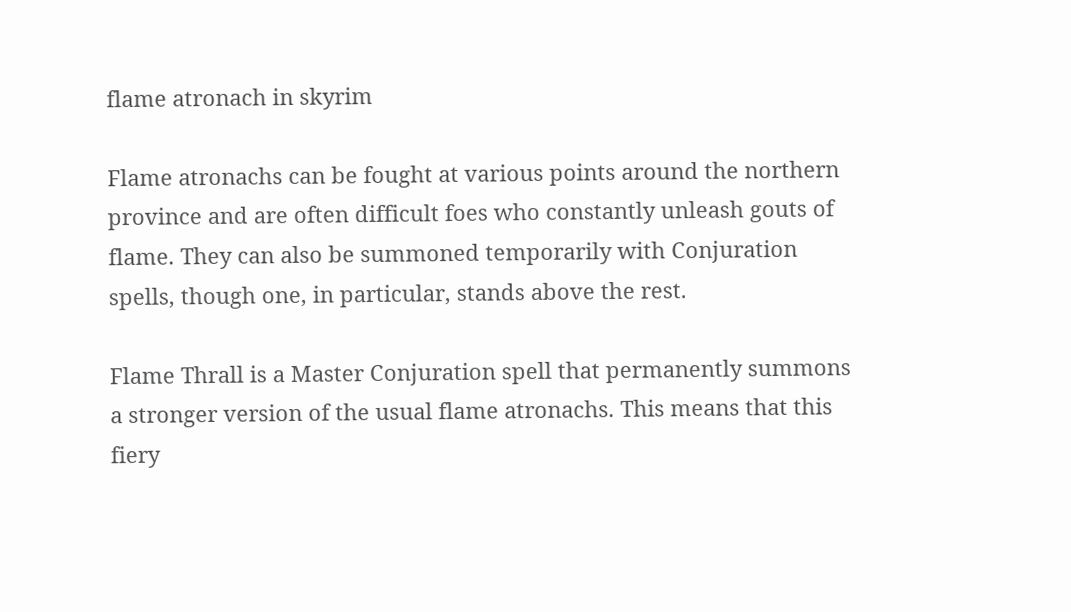flame atronach in skyrim

Flame atronachs can be fought at various points around the northern province and are often difficult foes who constantly unleash gouts of flame. They can also be summoned temporarily with Conjuration spells, though one, in particular, stands above the rest.

Flame Thrall is a Master Conjuration spell that permanently summons a stronger version of the usual flame atronachs. This means that this fiery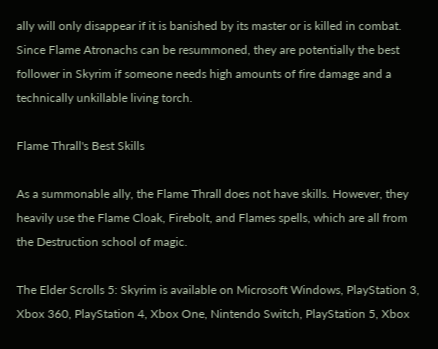ally will only disappear if it is banished by its master or is killed in combat. Since Flame Atronachs can be resummoned, they are potentially the best follower in Skyrim if someone needs high amounts of fire damage and a technically unkillable living torch.

Flame Thrall's Best Skills

As a summonable ally, the Flame Thrall does not have skills. However, they heavily use the Flame Cloak, Firebolt, and Flames spells, which are all from the Destruction school of magic.

The Elder Scrolls 5: Skyrim is available on Microsoft Windows, PlayStation 3, Xbox 360, PlayStation 4, Xbox One, Nintendo Switch, PlayStation 5, Xbox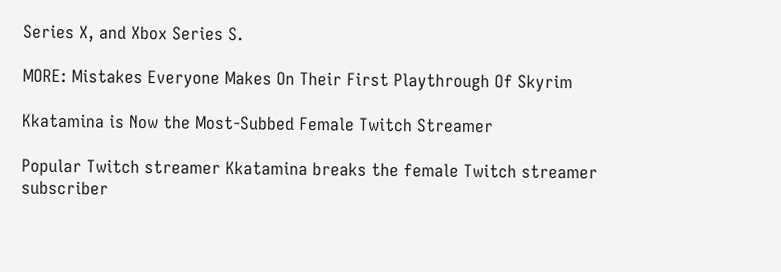Series X, and Xbox Series S.

MORE: Mistakes Everyone Makes On Their First Playthrough Of Skyrim

Kkatamina is Now the Most-Subbed Female Twitch Streamer

Popular Twitch streamer Kkatamina breaks the female Twitch streamer subscriber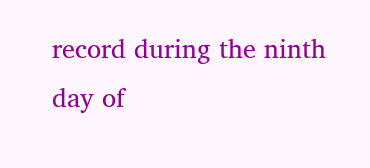record during the ninth day of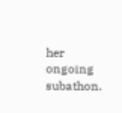her ongoing subathon.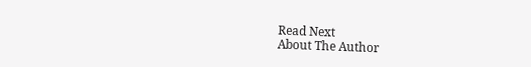Read Next
About The Author